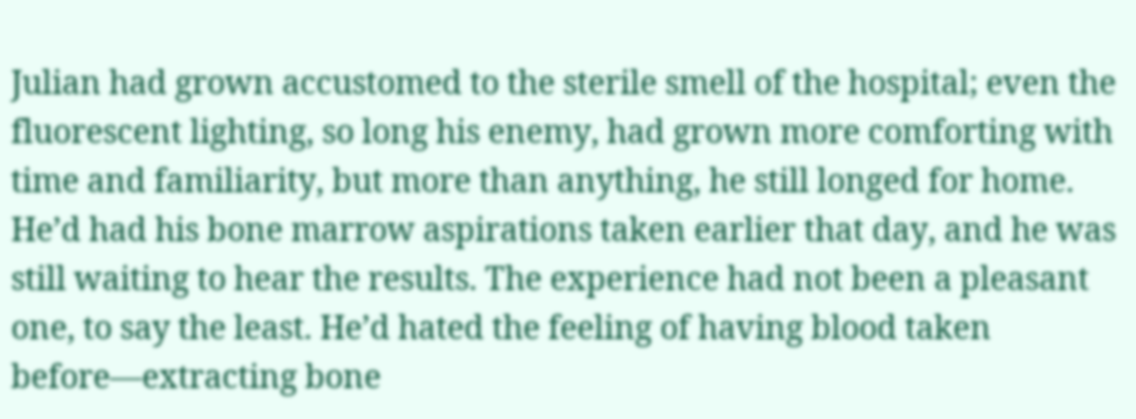Julian had grown accustomed to the sterile smell of the hospital; even the fluorescent lighting, so long his enemy, had grown more comforting with time and familiarity, but more than anything, he still longed for home. He’d had his bone marrow aspirations taken earlier that day, and he was still waiting to hear the results. The experience had not been a pleasant one, to say the least. He’d hated the feeling of having blood taken before—extracting bone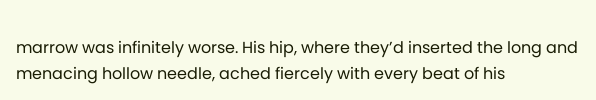marrow was infinitely worse. His hip, where they’d inserted the long and menacing hollow needle, ached fiercely with every beat of his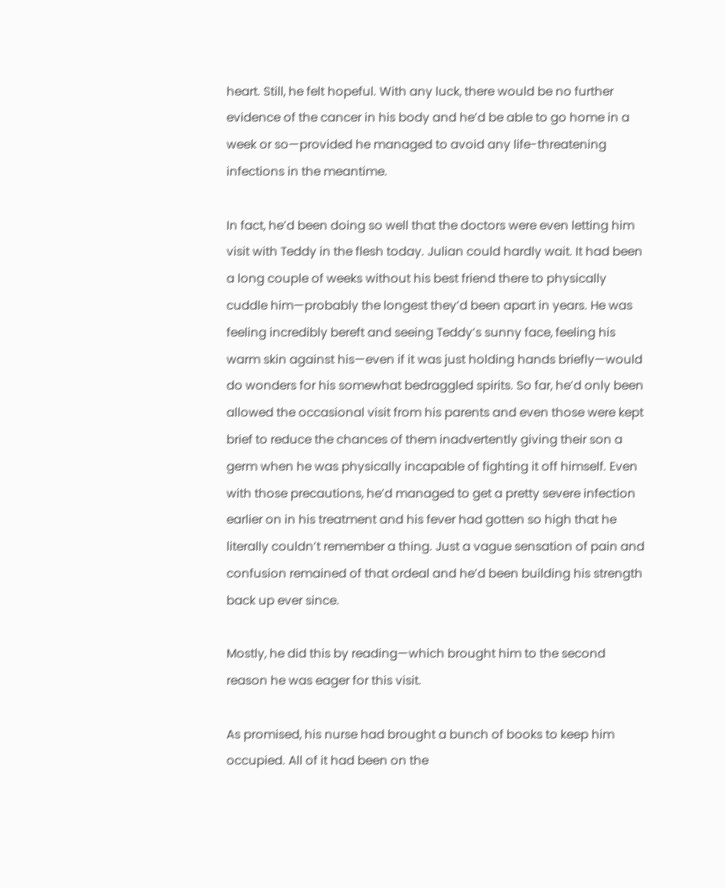heart. Still, he felt hopeful. With any luck, there would be no further evidence of the cancer in his body and he’d be able to go home in a week or so—provided he managed to avoid any life-threatening infections in the meantime.

In fact, he’d been doing so well that the doctors were even letting him visit with Teddy in the flesh today. Julian could hardly wait. It had been a long couple of weeks without his best friend there to physically cuddle him—probably the longest they’d been apart in years. He was feeling incredibly bereft and seeing Teddy’s sunny face, feeling his warm skin against his—even if it was just holding hands briefly—would do wonders for his somewhat bedraggled spirits. So far, he’d only been allowed the occasional visit from his parents and even those were kept brief to reduce the chances of them inadvertently giving their son a germ when he was physically incapable of fighting it off himself. Even with those precautions, he’d managed to get a pretty severe infection earlier on in his treatment and his fever had gotten so high that he literally couldn’t remember a thing. Just a vague sensation of pain and confusion remained of that ordeal and he’d been building his strength back up ever since.

Mostly, he did this by reading—which brought him to the second reason he was eager for this visit.

As promised, his nurse had brought a bunch of books to keep him occupied. All of it had been on the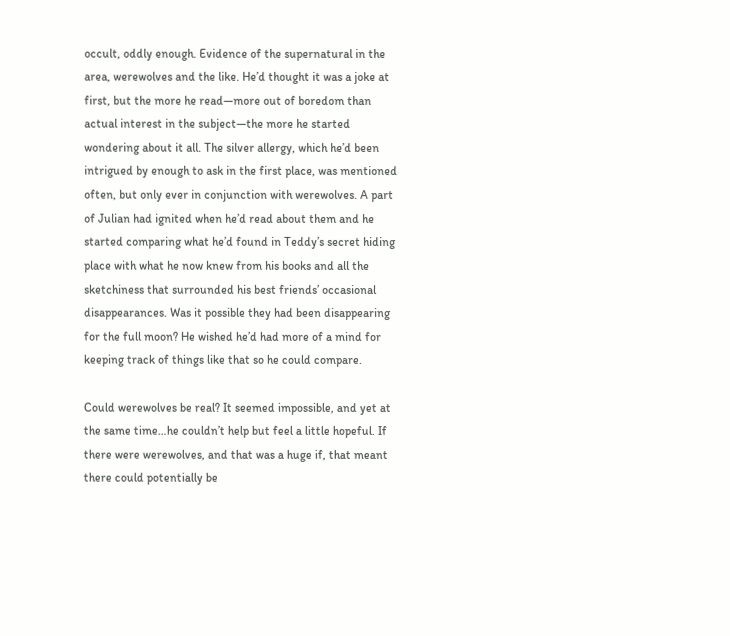occult, oddly enough. Evidence of the supernatural in the area, werewolves and the like. He’d thought it was a joke at first, but the more he read—more out of boredom than actual interest in the subject—the more he started wondering about it all. The silver allergy, which he’d been intrigued by enough to ask in the first place, was mentioned often, but only ever in conjunction with werewolves. A part of Julian had ignited when he’d read about them and he started comparing what he’d found in Teddy’s secret hiding place with what he now knew from his books and all the sketchiness that surrounded his best friends’ occasional disappearances. Was it possible they had been disappearing for the full moon? He wished he’d had more of a mind for keeping track of things like that so he could compare.

Could werewolves be real? It seemed impossible, and yet at the same time…he couldn’t help but feel a little hopeful. If there were werewolves, and that was a huge if, that meant there could potentially be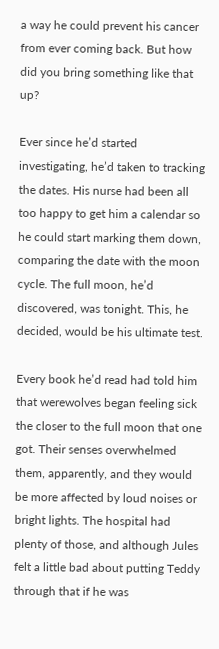a way he could prevent his cancer from ever coming back. But how did you bring something like that up?

Ever since he’d started investigating, he’d taken to tracking the dates. His nurse had been all too happy to get him a calendar so he could start marking them down, comparing the date with the moon cycle. The full moon, he’d discovered, was tonight. This, he decided, would be his ultimate test.

Every book he’d read had told him that werewolves began feeling sick the closer to the full moon that one got. Their senses overwhelmed them, apparently, and they would be more affected by loud noises or bright lights. The hospital had plenty of those, and although Jules felt a little bad about putting Teddy through that if he was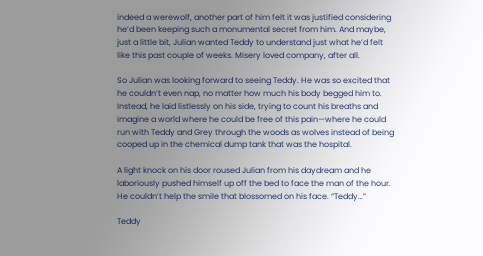indeed a werewolf, another part of him felt it was justified considering he’d been keeping such a monumental secret from him. And maybe, just a little bit, Julian wanted Teddy to understand just what he’d felt like this past couple of weeks. Misery loved company, after all.

So Julian was looking forward to seeing Teddy. He was so excited that he couldn’t even nap, no matter how much his body begged him to. Instead, he laid listlessly on his side, trying to count his breaths and imagine a world where he could be free of this pain—where he could run with Teddy and Grey through the woods as wolves instead of being cooped up in the chemical dump tank that was the hospital.

A light knock on his door roused Julian from his daydream and he laboriously pushed himself up off the bed to face the man of the hour. He couldn’t help the smile that blossomed on his face. “Teddy…”

Teddy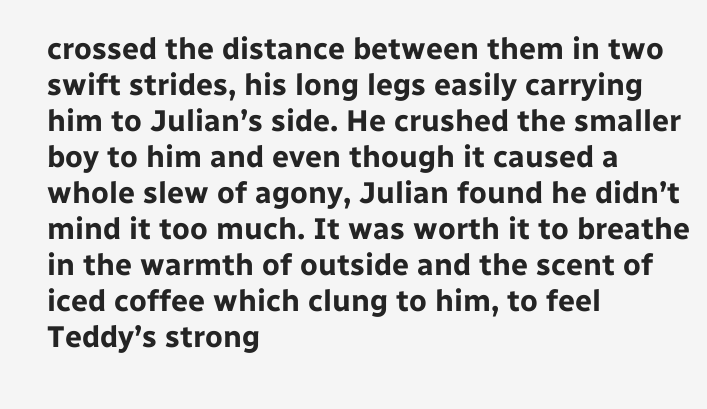crossed the distance between them in two swift strides, his long legs easily carrying him to Julian’s side. He crushed the smaller boy to him and even though it caused a whole slew of agony, Julian found he didn’t mind it too much. It was worth it to breathe in the warmth of outside and the scent of iced coffee which clung to him, to feel Teddy’s strong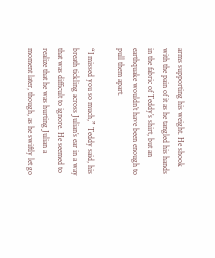arms supporting his weight. He shook with the pain of it as he tangled his hands in the fabric of Teddy’s shirt, but an earthquake wouldn’t have been enough to pull them apart.

“I missed you so much,” Teddy said, his breath tickling across Julian’s ear in a way that was difficult to ignore. He seemed to realize that he was hurting Julian a moment later, though, as he swiftly let go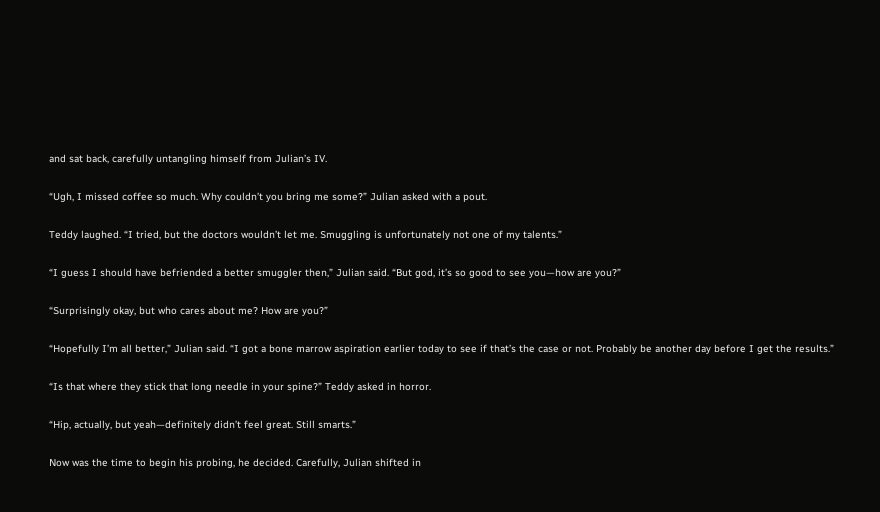and sat back, carefully untangling himself from Julian’s IV.

“Ugh, I missed coffee so much. Why couldn’t you bring me some?” Julian asked with a pout.

Teddy laughed. “I tried, but the doctors wouldn’t let me. Smuggling is unfortunately not one of my talents.”

“I guess I should have befriended a better smuggler then,” Julian said. “But god, it’s so good to see you—how are you?”

“Surprisingly okay, but who cares about me? How are you?”

“Hopefully I’m all better,” Julian said. “I got a bone marrow aspiration earlier today to see if that’s the case or not. Probably be another day before I get the results.”

“Is that where they stick that long needle in your spine?” Teddy asked in horror.

“Hip, actually, but yeah—definitely didn’t feel great. Still smarts.”

Now was the time to begin his probing, he decided. Carefully, Julian shifted in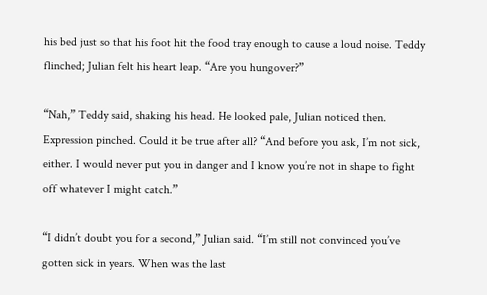his bed just so that his foot hit the food tray enough to cause a loud noise. Teddy flinched; Julian felt his heart leap. “Are you hungover?”

“Nah,” Teddy said, shaking his head. He looked pale, Julian noticed then. Expression pinched. Could it be true after all? “And before you ask, I’m not sick, either. I would never put you in danger and I know you’re not in shape to fight off whatever I might catch.”

“I didn’t doubt you for a second,” Julian said. “I’m still not convinced you’ve gotten sick in years. When was the last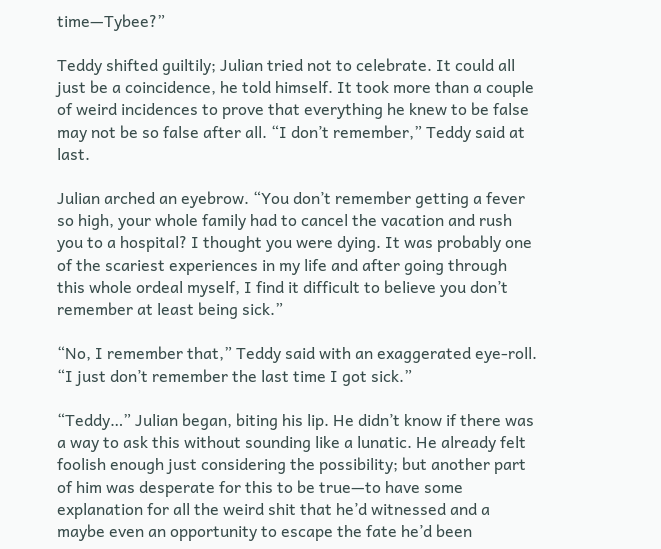time—Tybee?”

Teddy shifted guiltily; Julian tried not to celebrate. It could all just be a coincidence, he told himself. It took more than a couple of weird incidences to prove that everything he knew to be false may not be so false after all. “I don’t remember,” Teddy said at last.

Julian arched an eyebrow. “You don’t remember getting a fever so high, your whole family had to cancel the vacation and rush you to a hospital? I thought you were dying. It was probably one of the scariest experiences in my life and after going through this whole ordeal myself, I find it difficult to believe you don’t remember at least being sick.”

“No, I remember that,” Teddy said with an exaggerated eye-roll. “I just don’t remember the last time I got sick.”

“Teddy…” Julian began, biting his lip. He didn’t know if there was a way to ask this without sounding like a lunatic. He already felt foolish enough just considering the possibility; but another part of him was desperate for this to be true—to have some explanation for all the weird shit that he’d witnessed and a maybe even an opportunity to escape the fate he’d been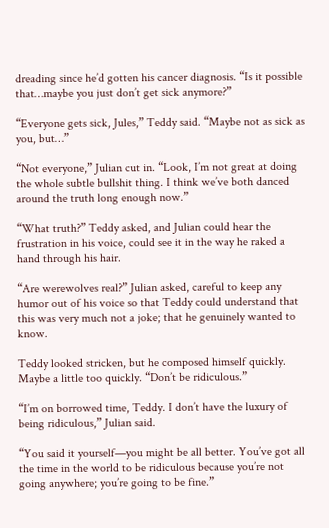dreading since he’d gotten his cancer diagnosis. “Is it possible that…maybe you just don’t get sick anymore?”

“Everyone gets sick, Jules,” Teddy said. “Maybe not as sick as you, but…”

“Not everyone,” Julian cut in. “Look, I’m not great at doing the whole subtle bullshit thing. I think we’ve both danced around the truth long enough now.”

“What truth?” Teddy asked, and Julian could hear the frustration in his voice, could see it in the way he raked a hand through his hair.

“Are werewolves real?” Julian asked, careful to keep any humor out of his voice so that Teddy could understand that this was very much not a joke; that he genuinely wanted to know.

Teddy looked stricken, but he composed himself quickly. Maybe a little too quickly. “Don’t be ridiculous.”

“I’m on borrowed time, Teddy. I don’t have the luxury of being ridiculous,” Julian said.

“You said it yourself—you might be all better. You’ve got all the time in the world to be ridiculous because you’re not going anywhere; you’re going to be fine.”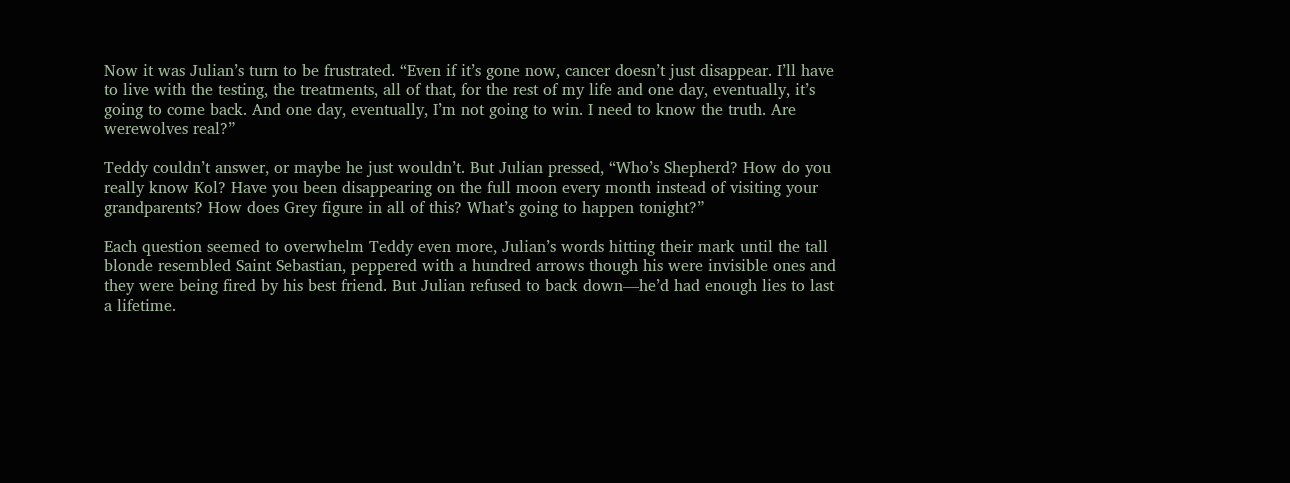Now it was Julian’s turn to be frustrated. “Even if it’s gone now, cancer doesn’t just disappear. I’ll have to live with the testing, the treatments, all of that, for the rest of my life and one day, eventually, it’s going to come back. And one day, eventually, I’m not going to win. I need to know the truth. Are werewolves real?”

Teddy couldn’t answer, or maybe he just wouldn’t. But Julian pressed, “Who’s Shepherd? How do you really know Kol? Have you been disappearing on the full moon every month instead of visiting your grandparents? How does Grey figure in all of this? What’s going to happen tonight?”

Each question seemed to overwhelm Teddy even more, Julian’s words hitting their mark until the tall blonde resembled Saint Sebastian, peppered with a hundred arrows though his were invisible ones and they were being fired by his best friend. But Julian refused to back down—he’d had enough lies to last a lifetime.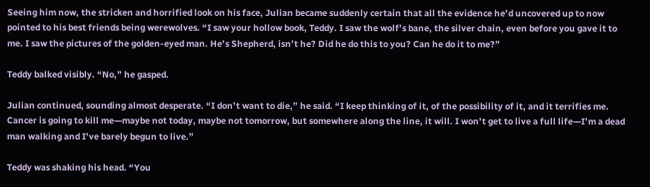Seeing him now, the stricken and horrified look on his face, Julian became suddenly certain that all the evidence he’d uncovered up to now pointed to his best friends being werewolves. “I saw your hollow book, Teddy. I saw the wolf’s bane, the silver chain, even before you gave it to me. I saw the pictures of the golden-eyed man. He’s Shepherd, isn’t he? Did he do this to you? Can he do it to me?”

Teddy balked visibly. “No,” he gasped.

Julian continued, sounding almost desperate. “I don’t want to die,” he said. “I keep thinking of it, of the possibility of it, and it terrifies me. Cancer is going to kill me—maybe not today, maybe not tomorrow, but somewhere along the line, it will. I won’t get to live a full life—I’m a dead man walking and I’ve barely begun to live.”

Teddy was shaking his head. “You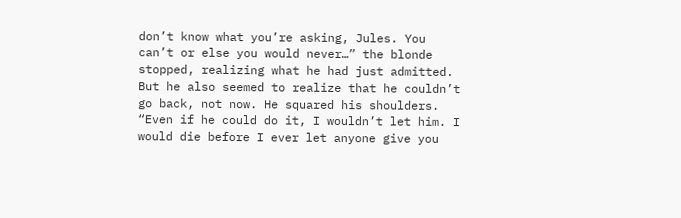don’t know what you’re asking, Jules. You can’t or else you would never…” the blonde stopped, realizing what he had just admitted. But he also seemed to realize that he couldn’t go back, not now. He squared his shoulders. “Even if he could do it, I wouldn’t let him. I would die before I ever let anyone give you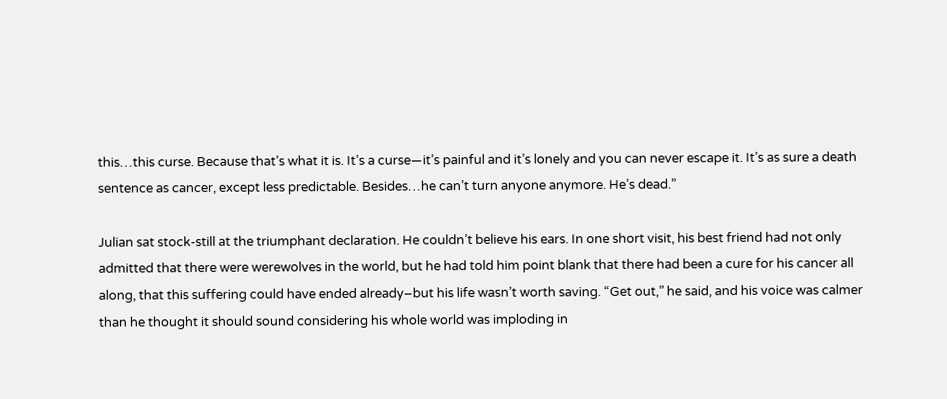this…this curse. Because that’s what it is. It’s a curse—it’s painful and it’s lonely and you can never escape it. It’s as sure a death sentence as cancer, except less predictable. Besides…he can’t turn anyone anymore. He’s dead.”

Julian sat stock-still at the triumphant declaration. He couldn’t believe his ears. In one short visit, his best friend had not only admitted that there were werewolves in the world, but he had told him point blank that there had been a cure for his cancer all along, that this suffering could have ended already–but his life wasn’t worth saving. “Get out,” he said, and his voice was calmer than he thought it should sound considering his whole world was imploding in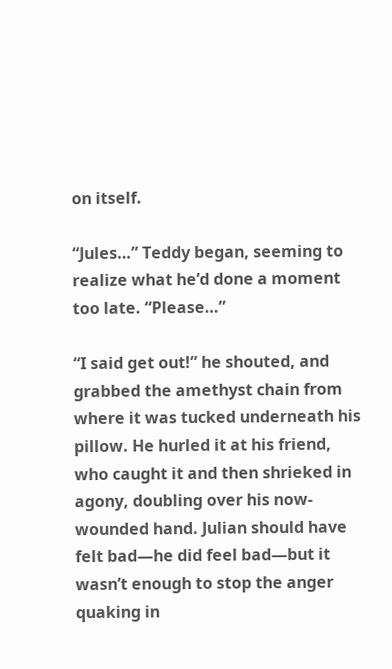on itself.

“Jules…” Teddy began, seeming to realize what he’d done a moment too late. “Please…”

“I said get out!” he shouted, and grabbed the amethyst chain from where it was tucked underneath his pillow. He hurled it at his friend, who caught it and then shrieked in agony, doubling over his now-wounded hand. Julian should have felt bad—he did feel bad—but it wasn’t enough to stop the anger quaking in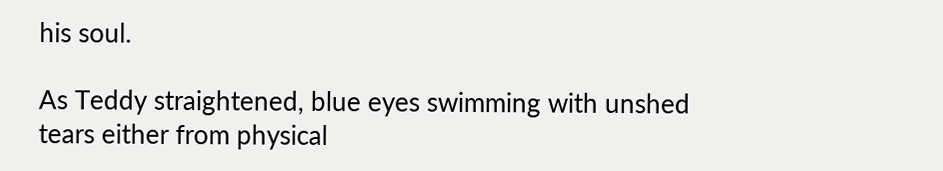his soul.

As Teddy straightened, blue eyes swimming with unshed tears either from physical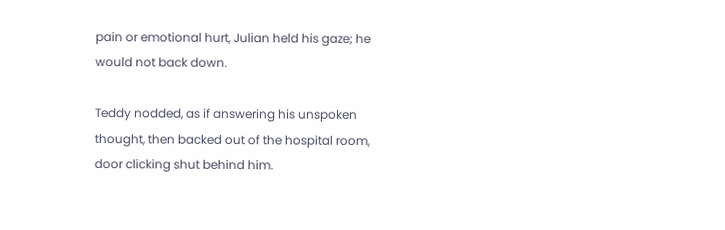pain or emotional hurt, Julian held his gaze; he would not back down.

Teddy nodded, as if answering his unspoken thought, then backed out of the hospital room, door clicking shut behind him.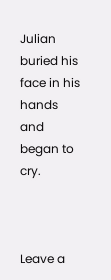Julian buried his face in his hands and began to cry.



Leave a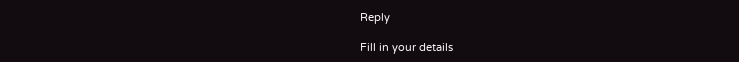Reply

Fill in your details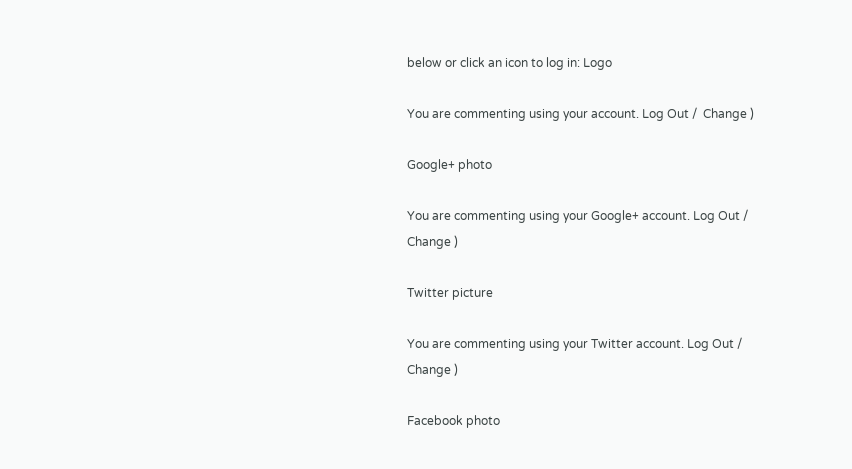below or click an icon to log in: Logo

You are commenting using your account. Log Out /  Change )

Google+ photo

You are commenting using your Google+ account. Log Out /  Change )

Twitter picture

You are commenting using your Twitter account. Log Out /  Change )

Facebook photo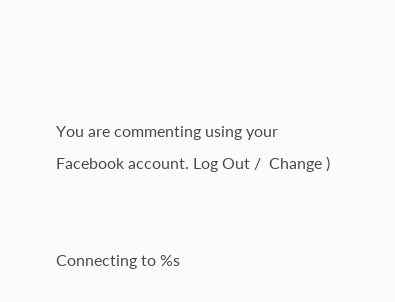You are commenting using your Facebook account. Log Out /  Change )


Connecting to %s